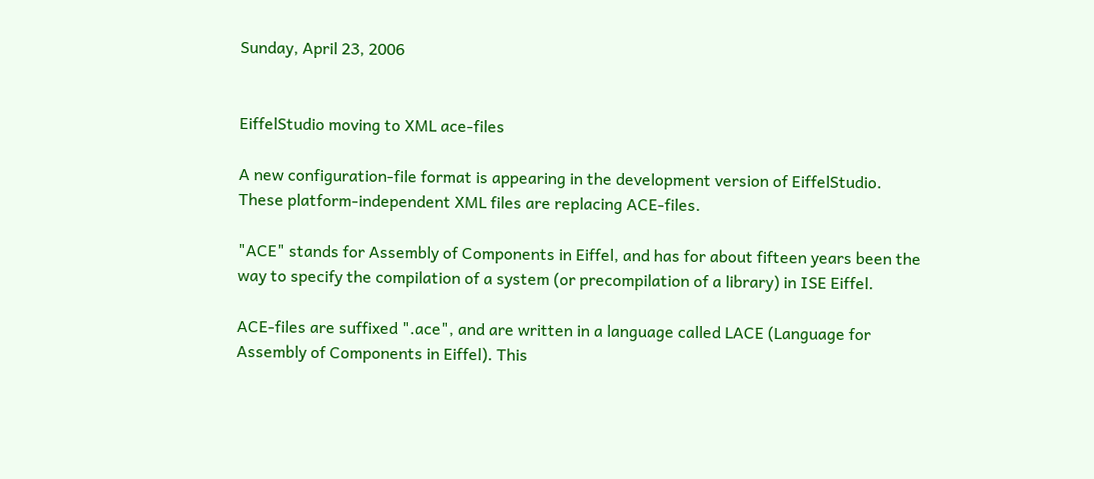Sunday, April 23, 2006


EiffelStudio moving to XML ace-files

A new configuration-file format is appearing in the development version of EiffelStudio. These platform-independent XML files are replacing ACE-files.

"ACE" stands for Assembly of Components in Eiffel, and has for about fifteen years been the way to specify the compilation of a system (or precompilation of a library) in ISE Eiffel.

ACE-files are suffixed ".ace", and are written in a language called LACE (Language for Assembly of Components in Eiffel). This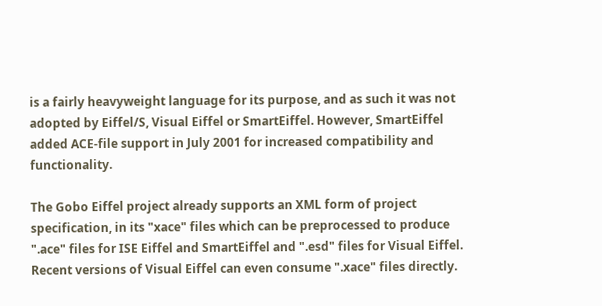is a fairly heavyweight language for its purpose, and as such it was not adopted by Eiffel/S, Visual Eiffel or SmartEiffel. However, SmartEiffel added ACE-file support in July 2001 for increased compatibility and functionality.

The Gobo Eiffel project already supports an XML form of project specification, in its "xace" files which can be preprocessed to produce ".ace" files for ISE Eiffel and SmartEiffel and ".esd" files for Visual Eiffel. Recent versions of Visual Eiffel can even consume ".xace" files directly.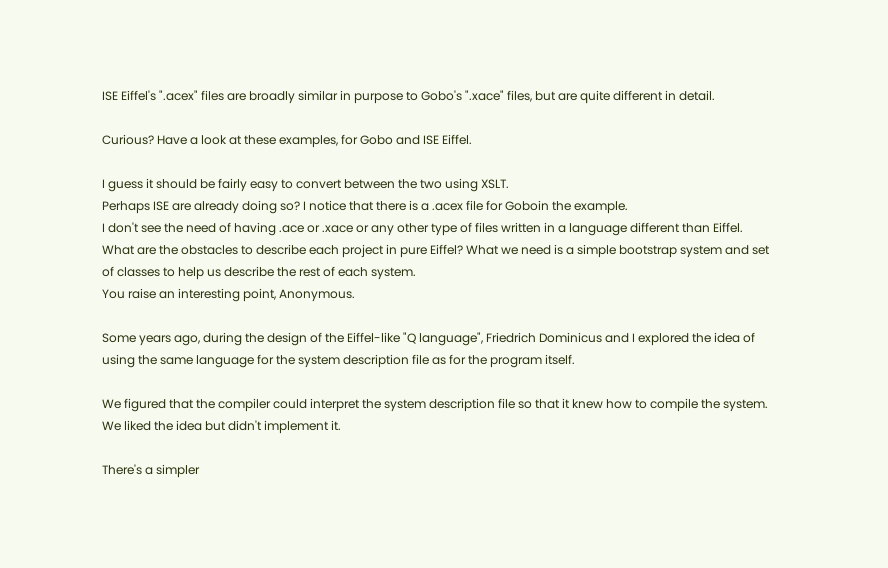ISE Eiffel's ".acex" files are broadly similar in purpose to Gobo's ".xace" files, but are quite different in detail.

Curious? Have a look at these examples, for Gobo and ISE Eiffel.

I guess it should be fairly easy to convert between the two using XSLT.
Perhaps ISE are already doing so? I notice that there is a .acex file for Goboin the example.
I don't see the need of having .ace or .xace or any other type of files written in a language different than Eiffel. What are the obstacles to describe each project in pure Eiffel? What we need is a simple bootstrap system and set of classes to help us describe the rest of each system.
You raise an interesting point, Anonymous.

Some years ago, during the design of the Eiffel-like "Q language", Friedrich Dominicus and I explored the idea of using the same language for the system description file as for the program itself.

We figured that the compiler could interpret the system description file so that it knew how to compile the system. We liked the idea but didn't implement it.

There's a simpler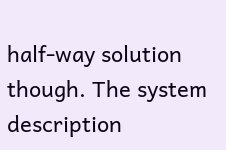half-way solution though. The system description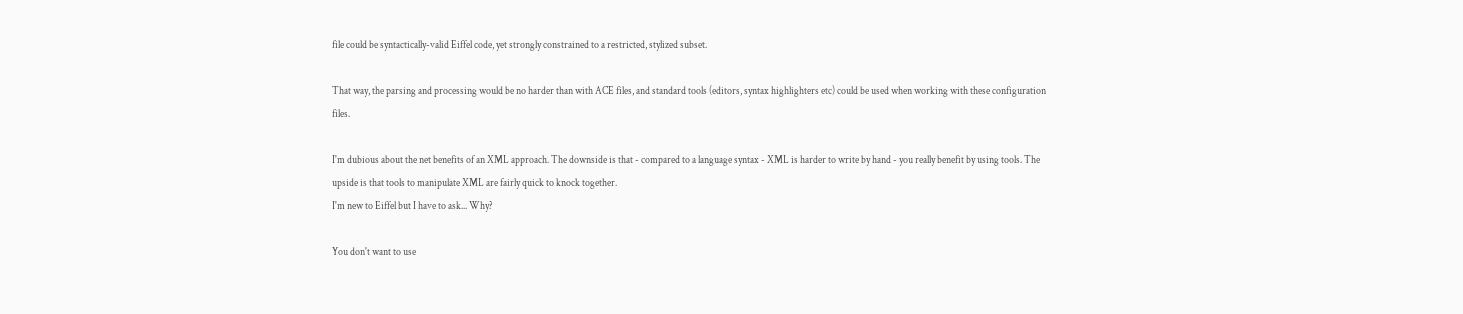file could be syntactically-valid Eiffel code, yet strongly constrained to a restricted, stylized subset.

That way, the parsing and processing would be no harder than with ACE files, and standard tools (editors, syntax highlighters etc) could be used when working with these configuration files.

I'm dubious about the net benefits of an XML approach. The downside is that - compared to a language syntax - XML is harder to write by hand - you really benefit by using tools. The upside is that tools to manipulate XML are fairly quick to knock together.
I'm new to Eiffel but I have to ask... Why?

You don't want to use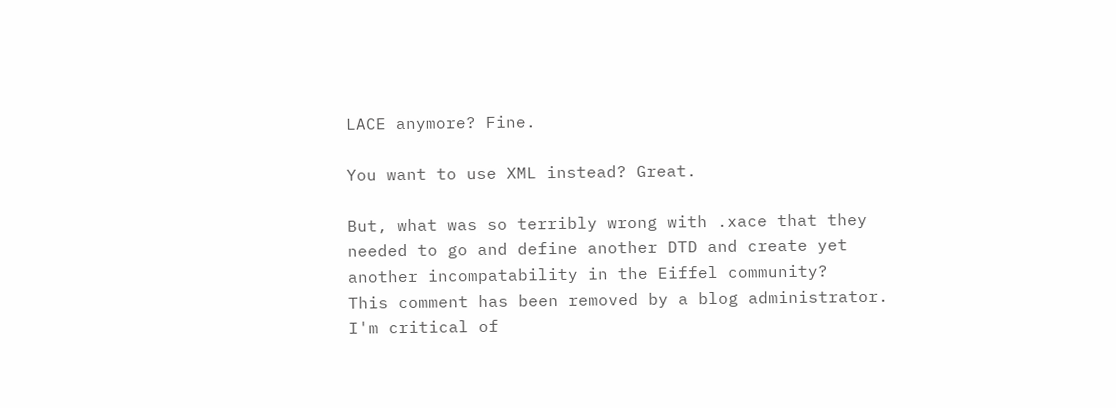LACE anymore? Fine.

You want to use XML instead? Great.

But, what was so terribly wrong with .xace that they needed to go and define another DTD and create yet another incompatability in the Eiffel community?
This comment has been removed by a blog administrator.
I'm critical of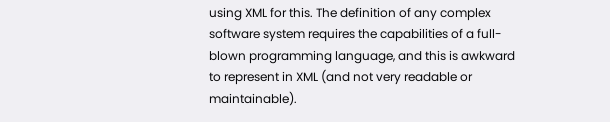using XML for this. The definition of any complex software system requires the capabilities of a full-blown programming language, and this is awkward to represent in XML (and not very readable or maintainable).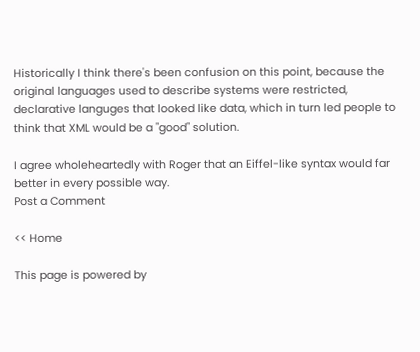Historically I think there's been confusion on this point, because the original languages used to describe systems were restricted, declarative languges that looked like data, which in turn led people to think that XML would be a "good" solution.

I agree wholeheartedly with Roger that an Eiffel-like syntax would far better in every possible way.
Post a Comment

<< Home

This page is powered by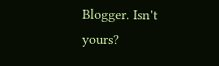Blogger. Isn't yours?